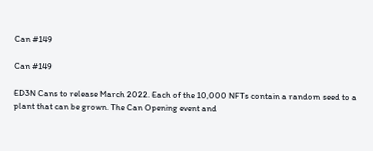Can #149

Can #149

ED3N Cans to release March 2022. Each of the 10,000 NFTs contain a random seed to a plant that can be grown. The Can Opening event and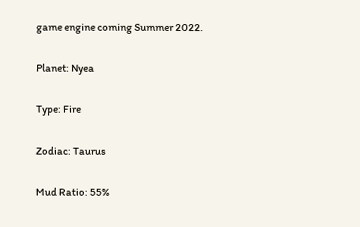game engine coming Summer 2022.

Planet: Nyea

Type: Fire

Zodiac: Taurus

Mud Ratio: 55%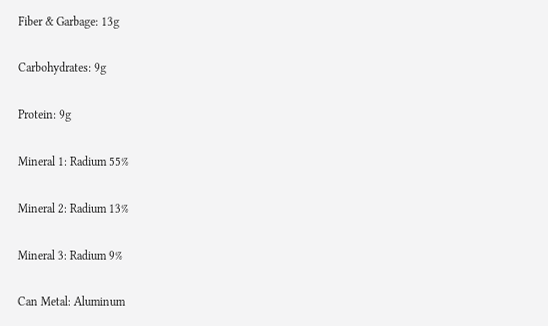Fiber & Garbage: 13g

Carbohydrates: 9g

Protein: 9g

Mineral 1: Radium 55%

Mineral 2: Radium 13%

Mineral 3: Radium 9%

Can Metal: Aluminum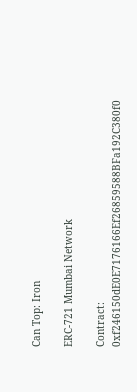Can Top: Iron

ERC-721 Mumbai Network

Contract: 0xf246150dE0E7176166Ef26859588BFa192C380f0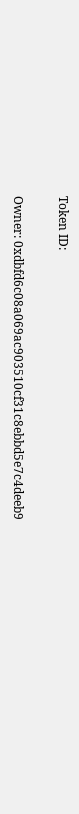Token ID:

Owner: 0xdbfd6c08a069ac903510cf31c8ebbd5e7c4deeb9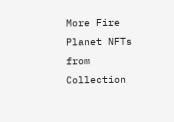More Fire Planet NFTs from Collection